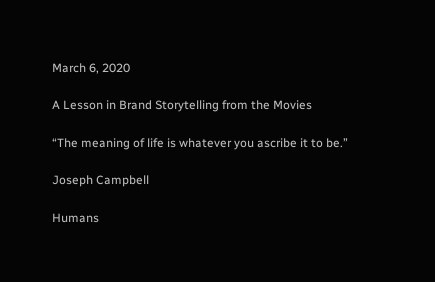March 6, 2020

A Lesson in Brand Storytelling from the Movies

“The meaning of life is whatever you ascribe it to be.”

Joseph Campbell

Humans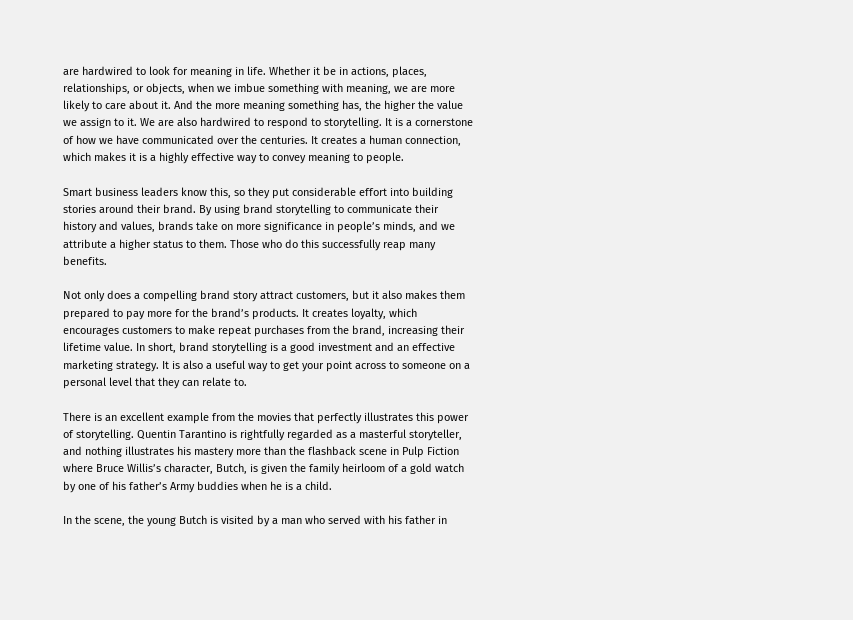are hardwired to look for meaning in life. Whether it be in actions, places, relationships, or objects, when we imbue something with meaning, we are more likely to care about it. And the more meaning something has, the higher the value we assign to it. We are also hardwired to respond to storytelling. It is a cornerstone of how we have communicated over the centuries. It creates a human connection, which makes it is a highly effective way to convey meaning to people.

Smart business leaders know this, so they put considerable effort into building stories around their brand. By using brand storytelling to communicate their history and values, brands take on more significance in people’s minds, and we attribute a higher status to them. Those who do this successfully reap many benefits.

Not only does a compelling brand story attract customers, but it also makes them prepared to pay more for the brand’s products. It creates loyalty, which encourages customers to make repeat purchases from the brand, increasing their lifetime value. In short, brand storytelling is a good investment and an effective marketing strategy. It is also a useful way to get your point across to someone on a personal level that they can relate to.

There is an excellent example from the movies that perfectly illustrates this power of storytelling. Quentin Tarantino is rightfully regarded as a masterful storyteller, and nothing illustrates his mastery more than the flashback scene in Pulp Fiction where Bruce Willis’s character, Butch, is given the family heirloom of a gold watch by one of his father’s Army buddies when he is a child.

In the scene, the young Butch is visited by a man who served with his father in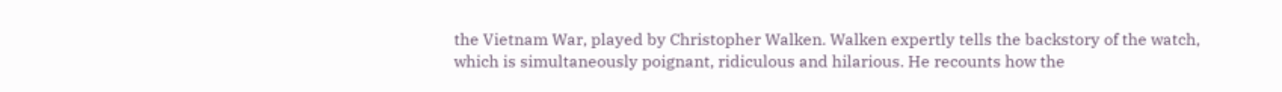the Vietnam War, played by Christopher Walken. Walken expertly tells the backstory of the watch, which is simultaneously poignant, ridiculous and hilarious. He recounts how the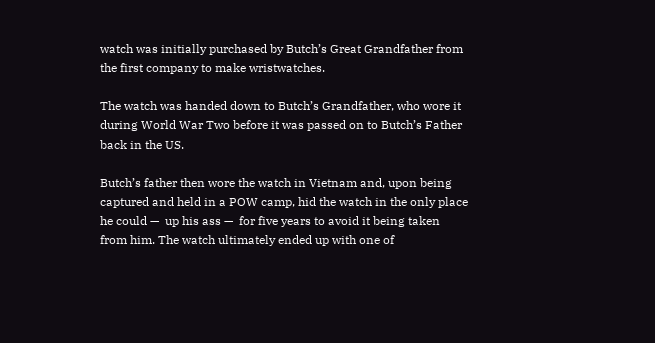watch was initially purchased by Butch’s Great Grandfather from the first company to make wristwatches.

The watch was handed down to Butch’s Grandfather, who wore it during World War Two before it was passed on to Butch’s Father back in the US.

Butch’s father then wore the watch in Vietnam and, upon being captured and held in a POW camp, hid the watch in the only place he could —  up his ass —  for five years to avoid it being taken from him. The watch ultimately ended up with one of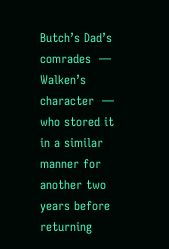Butch’s Dad’s comrades  —  Walken’s character  —  who stored it in a similar manner for another two years before returning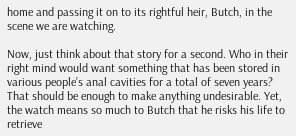home and passing it on to its rightful heir, Butch, in the scene we are watching.

Now, just think about that story for a second. Who in their right mind would want something that has been stored in various people’s anal cavities for a total of seven years? That should be enough to make anything undesirable. Yet, the watch means so much to Butch that he risks his life to retrieve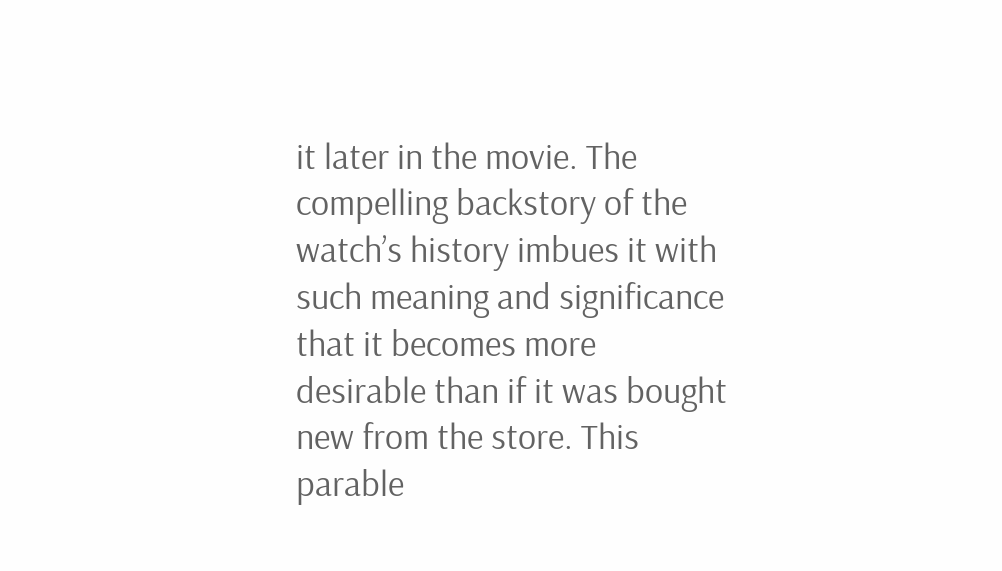it later in the movie. The compelling backstory of the watch’s history imbues it with such meaning and significance that it becomes more desirable than if it was bought new from the store. This parable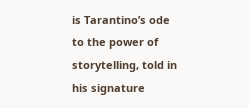is Tarantino’s ode to the power of storytelling, told in his signature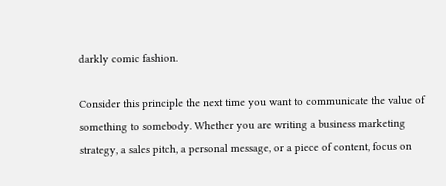darkly comic fashion.

Consider this principle the next time you want to communicate the value of something to somebody. Whether you are writing a business marketing strategy, a sales pitch, a personal message, or a piece of content, focus on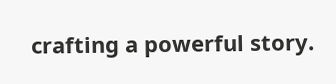crafting a powerful story.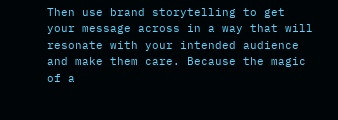Then use brand storytelling to get your message across in a way that will resonate with your intended audience and make them care. Because the magic of a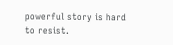powerful story is hard to resist.